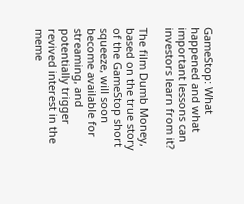GameStop: What happened and what important lessons can investors learn from it?

The film Dumb Money, based on the true story of the GameStop short squeeze, will soon become available for streaming, and potentially trigger revived interest in the meme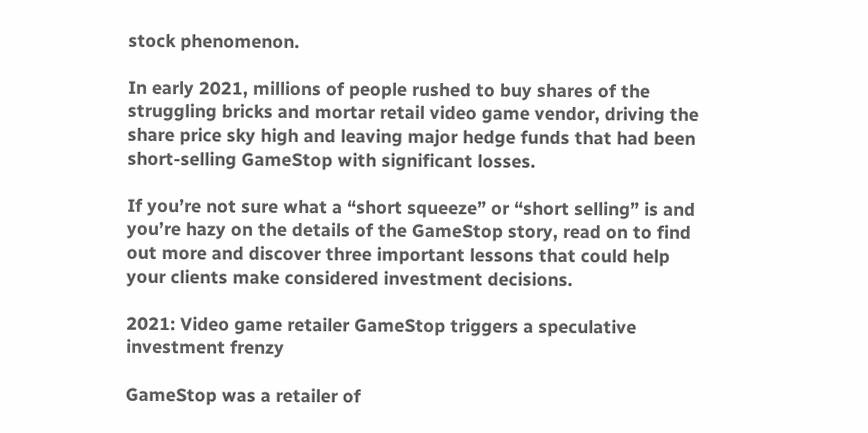stock phenomenon.

In early 2021, millions of people rushed to buy shares of the struggling bricks and mortar retail video game vendor, driving the share price sky high and leaving major hedge funds that had been short-selling GameStop with significant losses.

If you’re not sure what a “short squeeze” or “short selling” is and you’re hazy on the details of the GameStop story, read on to find out more and discover three important lessons that could help your clients make considered investment decisions.

2021: Video game retailer GameStop triggers a speculative investment frenzy

GameStop was a retailer of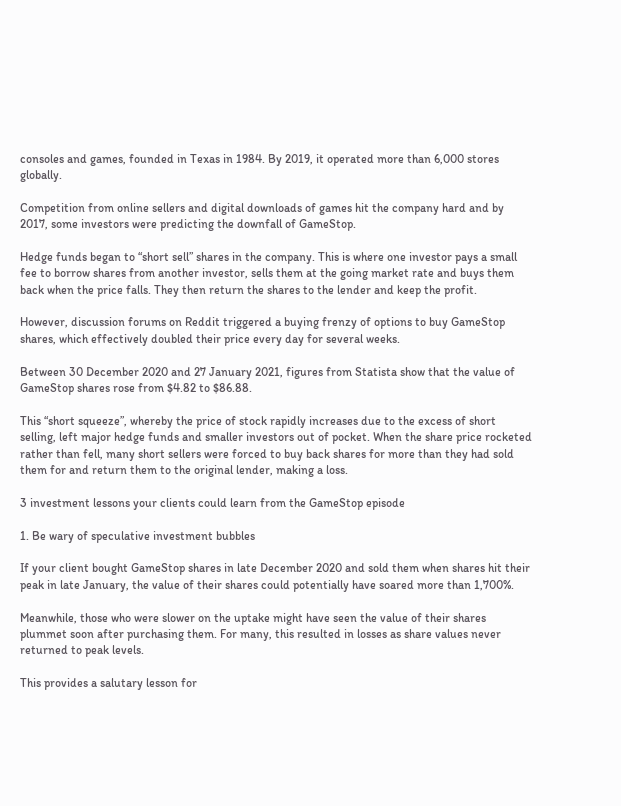consoles and games, founded in Texas in 1984. By 2019, it operated more than 6,000 stores globally.

Competition from online sellers and digital downloads of games hit the company hard and by 2017, some investors were predicting the downfall of GameStop.

Hedge funds began to “short sell” shares in the company. This is where one investor pays a small fee to borrow shares from another investor, sells them at the going market rate and buys them back when the price falls. They then return the shares to the lender and keep the profit.

However, discussion forums on Reddit triggered a buying frenzy of options to buy GameStop shares, which effectively doubled their price every day for several weeks.

Between 30 December 2020 and 27 January 2021, figures from Statista show that the value of GameStop shares rose from $4.82 to $86.88.

This “short squeeze”, whereby the price of stock rapidly increases due to the excess of short selling, left major hedge funds and smaller investors out of pocket. When the share price rocketed rather than fell, many short sellers were forced to buy back shares for more than they had sold them for and return them to the original lender, making a loss.

3 investment lessons your clients could learn from the GameStop episode

1. Be wary of speculative investment bubbles

If your client bought GameStop shares in late December 2020 and sold them when shares hit their peak in late January, the value of their shares could potentially have soared more than 1,700%.

Meanwhile, those who were slower on the uptake might have seen the value of their shares plummet soon after purchasing them. For many, this resulted in losses as share values never returned to peak levels.

This provides a salutary lesson for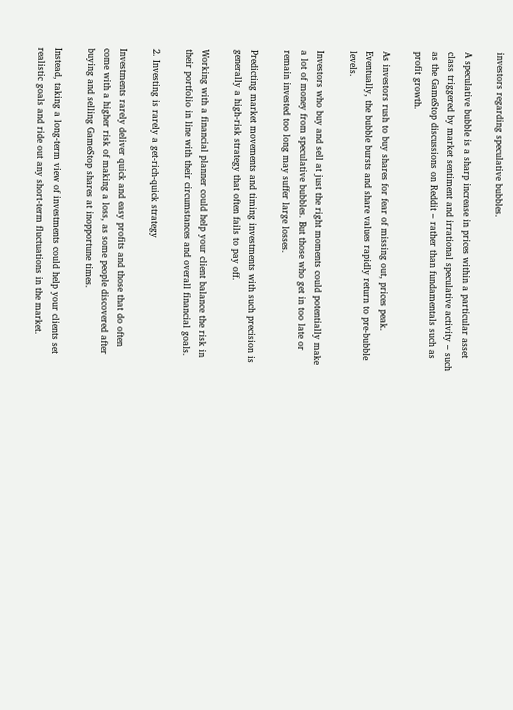investors regarding speculative bubbles.

A speculative bubble is a sharp increase in prices within a particular asset class triggered by market sentiment and irrational speculative activity – such as the GameStop discussions on Reddit – rather than fundamentals such as profit growth.

As investors rush to buy shares for fear of missing out, prices peak. Eventually, the bubble bursts and share values rapidly return to pre-bubble levels.

Investors who buy and sell at just the right moments could potentially make a lot of money from speculative bubbles. But those who get in too late or remain invested too long may suffer large losses.

Predicting market movements and timing investments with such precision is generally a high-risk strategy that often fails to pay off.

Working with a financial planner could help your client balance the risk in their portfolio in line with their circumstances and overall financial goals.

2. Investing is rarely a get-rich-quick strategy

Investments rarely deliver quick and easy profits and those that do often come with a higher risk of making a loss, as some people discovered after buying and selling GameStop shares at inopportune times.

Instead, taking a long-term view of investments could help your clients set realistic goals and ride out any short-term fluctuations in the market.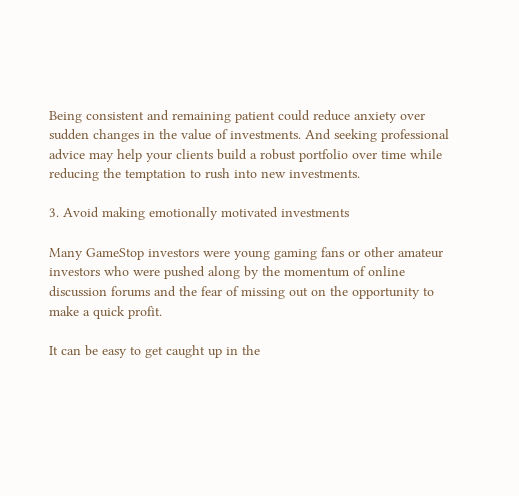Being consistent and remaining patient could reduce anxiety over sudden changes in the value of investments. And seeking professional advice may help your clients build a robust portfolio over time while reducing the temptation to rush into new investments.

3. Avoid making emotionally motivated investments

Many GameStop investors were young gaming fans or other amateur investors who were pushed along by the momentum of online discussion forums and the fear of missing out on the opportunity to make a quick profit.

It can be easy to get caught up in the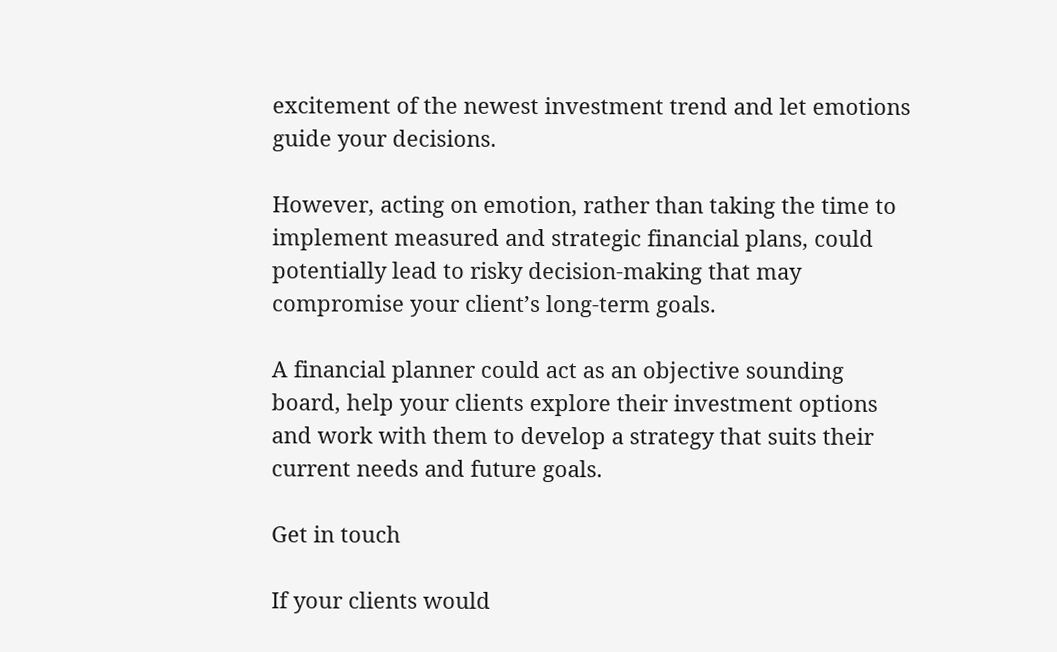excitement of the newest investment trend and let emotions guide your decisions.

However, acting on emotion, rather than taking the time to implement measured and strategic financial plans, could potentially lead to risky decision-making that may compromise your client’s long-term goals.

A financial planner could act as an objective sounding board, help your clients explore their investment options and work with them to develop a strategy that suits their current needs and future goals.

Get in touch

If your clients would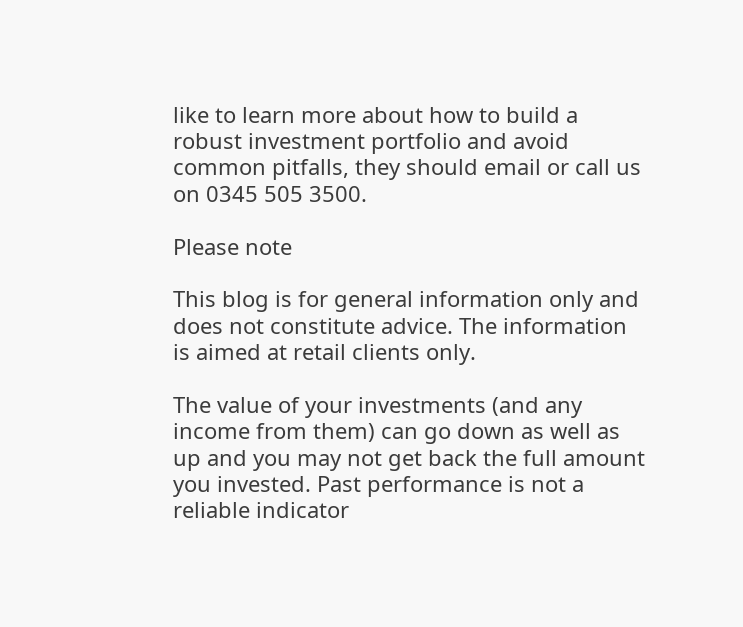like to learn more about how to build a robust investment portfolio and avoid common pitfalls, they should email or call us on 0345 505 3500.

Please note

This blog is for general information only and does not constitute advice. The information is aimed at retail clients only.

The value of your investments (and any income from them) can go down as well as up and you may not get back the full amount you invested. Past performance is not a reliable indicator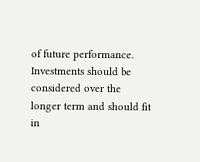of future performance. Investments should be considered over the longer term and should fit in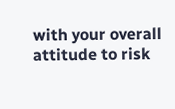with your overall attitude to risk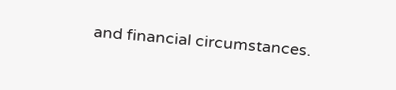and financial circumstances.